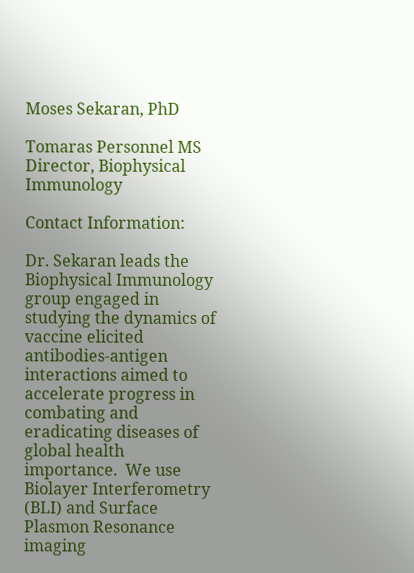Moses Sekaran, PhD

Tomaras Personnel MS
Director, Biophysical Immunology

Contact Information:

Dr. Sekaran leads the Biophysical Immunology group engaged in studying the dynamics of vaccine elicited antibodies-antigen interactions aimed to accelerate progress in combating and eradicating diseases of global health importance.  We use Biolayer Interferometry (BLI) and Surface Plasmon Resonance imaging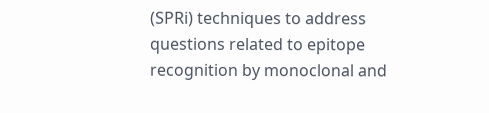(SPRi) techniques to address questions related to epitope recognition by monoclonal and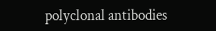polyclonal antibodies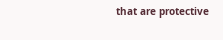that are protective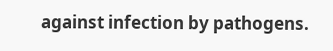against infection by pathogens.